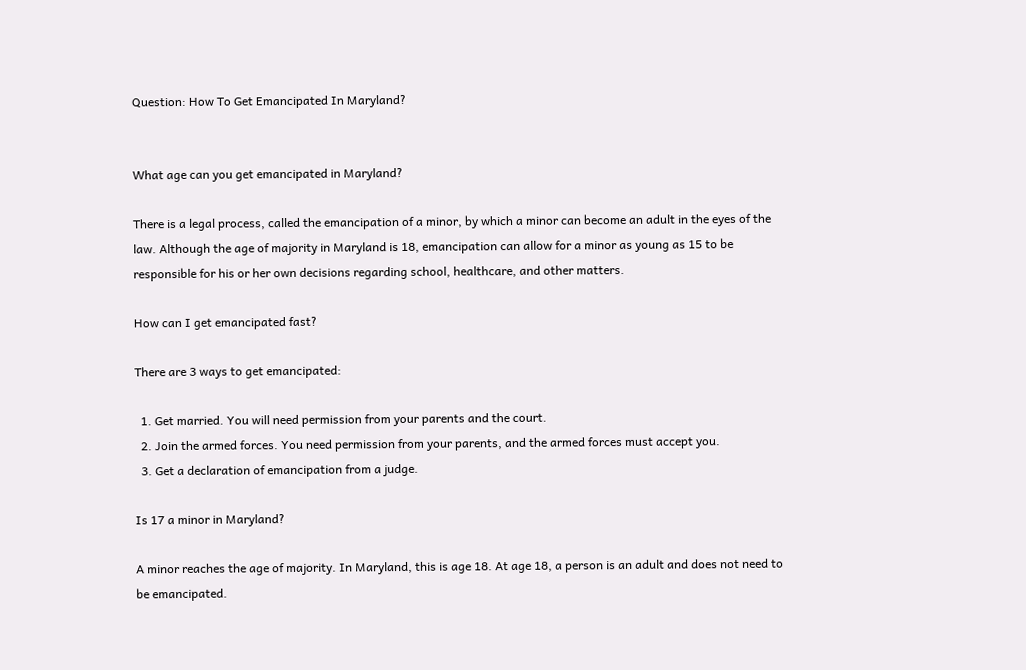Question: How To Get Emancipated In Maryland?


What age can you get emancipated in Maryland?

There is a legal process, called the emancipation of a minor, by which a minor can become an adult in the eyes of the law. Although the age of majority in Maryland is 18, emancipation can allow for a minor as young as 15 to be responsible for his or her own decisions regarding school, healthcare, and other matters.

How can I get emancipated fast?

There are 3 ways to get emancipated:

  1. Get married. You will need permission from your parents and the court.
  2. Join the armed forces. You need permission from your parents, and the armed forces must accept you.
  3. Get a declaration of emancipation from a judge.

Is 17 a minor in Maryland?

A minor reaches the age of majority. In Maryland, this is age 18. At age 18, a person is an adult and does not need to be emancipated.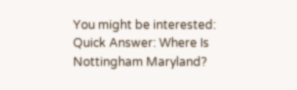You might be interested:  Quick Answer: Where Is Nottingham Maryland?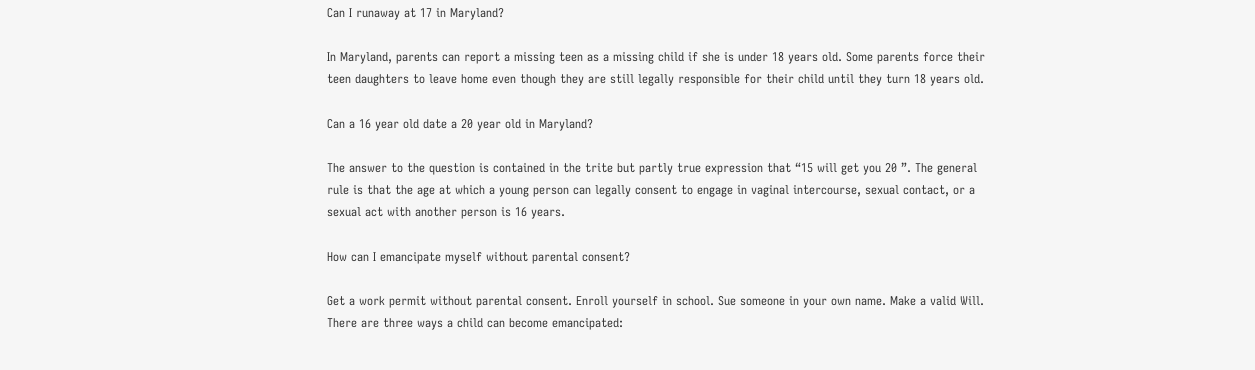Can I runaway at 17 in Maryland?

In Maryland, parents can report a missing teen as a missing child if she is under 18 years old. Some parents force their teen daughters to leave home even though they are still legally responsible for their child until they turn 18 years old.

Can a 16 year old date a 20 year old in Maryland?

The answer to the question is contained in the trite but partly true expression that “15 will get you 20 ”. The general rule is that the age at which a young person can legally consent to engage in vaginal intercourse, sexual contact, or a sexual act with another person is 16 years.

How can I emancipate myself without parental consent?

Get a work permit without parental consent. Enroll yourself in school. Sue someone in your own name. Make a valid Will. There are three ways a child can become emancipated: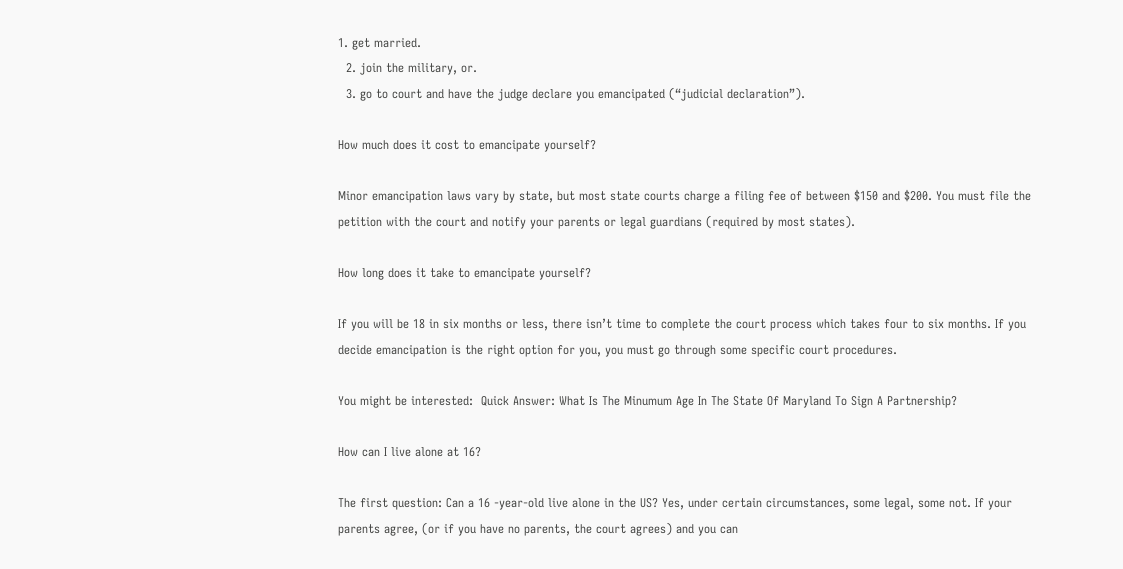1. get married.
  2. join the military, or.
  3. go to court and have the judge declare you emancipated (“judicial declaration”).

How much does it cost to emancipate yourself?

Minor emancipation laws vary by state, but most state courts charge a filing fee of between $150 and $200. You must file the petition with the court and notify your parents or legal guardians (required by most states).

How long does it take to emancipate yourself?

If you will be 18 in six months or less, there isn’t time to complete the court process which takes four to six months. If you decide emancipation is the right option for you, you must go through some specific court procedures.

You might be interested:  Quick Answer: What Is The Minumum Age In The State Of Maryland To Sign A Partnership?

How can I live alone at 16?

The first question: Can a 16 -year-old live alone in the US? Yes, under certain circumstances, some legal, some not. If your parents agree, (or if you have no parents, the court agrees) and you can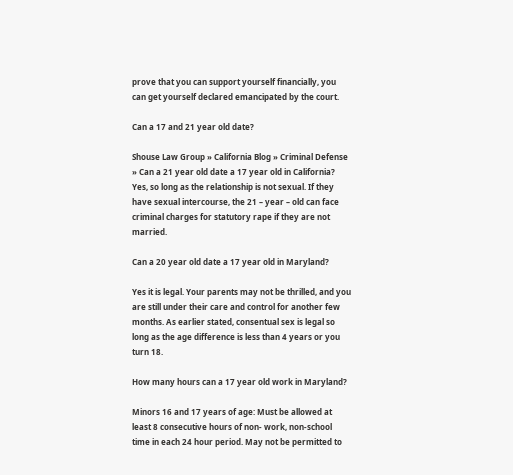prove that you can support yourself financially, you can get yourself declared emancipated by the court.

Can a 17 and 21 year old date?

Shouse Law Group » California Blog » Criminal Defense » Can a 21 year old date a 17 year old in California? Yes, so long as the relationship is not sexual. If they have sexual intercourse, the 21 – year – old can face criminal charges for statutory rape if they are not married.

Can a 20 year old date a 17 year old in Maryland?

Yes it is legal. Your parents may not be thrilled, and you are still under their care and control for another few months. As earlier stated, consentual sex is legal so long as the age difference is less than 4 years or you turn 18.

How many hours can a 17 year old work in Maryland?

Minors 16 and 17 years of age: Must be allowed at least 8 consecutive hours of non- work, non-school time in each 24 hour period. May not be permitted to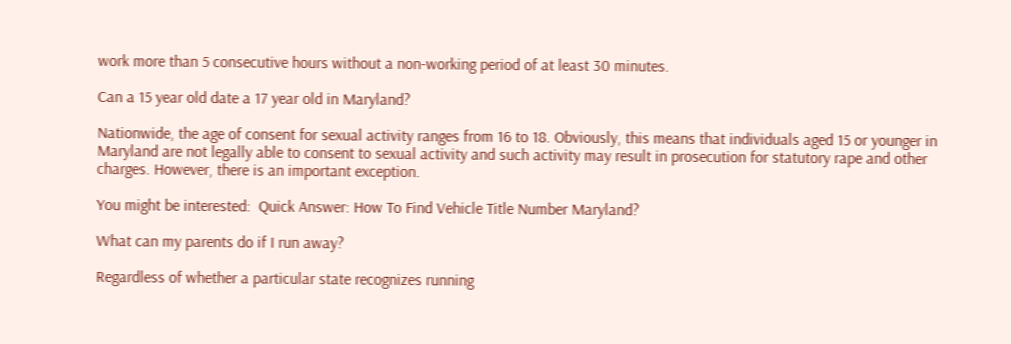work more than 5 consecutive hours without a non-working period of at least 30 minutes.

Can a 15 year old date a 17 year old in Maryland?

Nationwide, the age of consent for sexual activity ranges from 16 to 18. Obviously, this means that individuals aged 15 or younger in Maryland are not legally able to consent to sexual activity and such activity may result in prosecution for statutory rape and other charges. However, there is an important exception.

You might be interested:  Quick Answer: How To Find Vehicle Title Number Maryland?

What can my parents do if I run away?

Regardless of whether a particular state recognizes running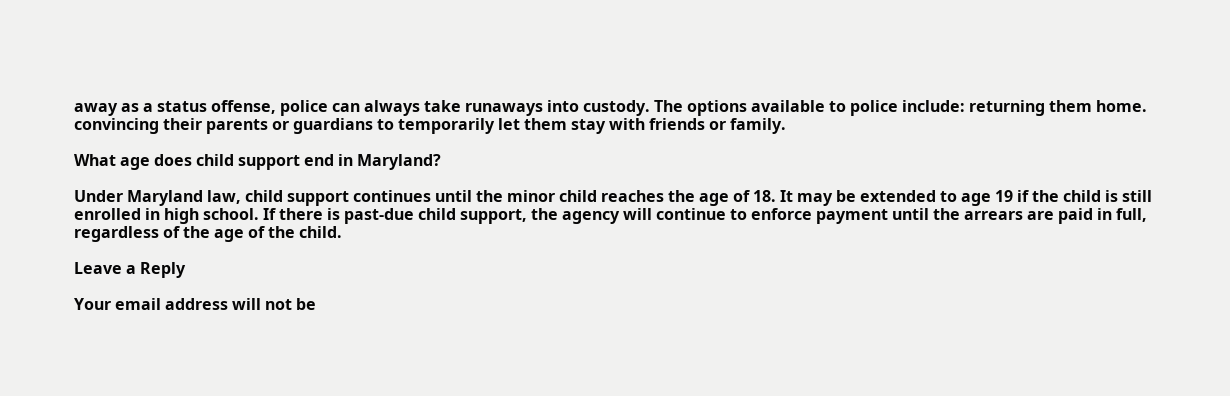away as a status offense, police can always take runaways into custody. The options available to police include: returning them home. convincing their parents or guardians to temporarily let them stay with friends or family.

What age does child support end in Maryland?

Under Maryland law, child support continues until the minor child reaches the age of 18. It may be extended to age 19 if the child is still enrolled in high school. If there is past-due child support, the agency will continue to enforce payment until the arrears are paid in full, regardless of the age of the child.

Leave a Reply

Your email address will not be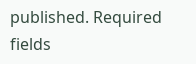published. Required fields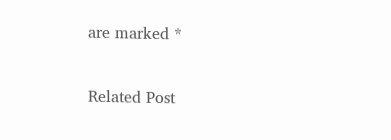are marked *

Related Post